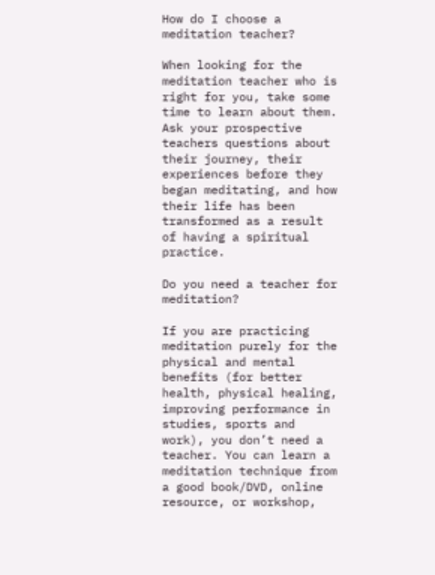How do I choose a meditation teacher?

When looking for the meditation teacher who is right for you, take some time to learn about them. Ask your prospective teachers questions about their journey, their experiences before they began meditating, and how their life has been transformed as a result of having a spiritual practice.

Do you need a teacher for meditation?

If you are practicing meditation purely for the physical and mental benefits (for better health, physical healing, improving performance in studies, sports and work), you don’t need a teacher. You can learn a meditation technique from a good book/DVD, online resource, or workshop,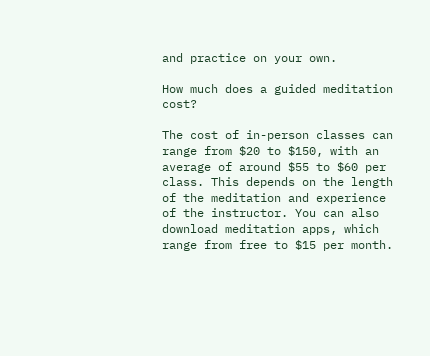and practice on your own.

How much does a guided meditation cost?

The cost of in-person classes can range from $20 to $150, with an average of around $55 to $60 per class. This depends on the length of the meditation and experience of the instructor. You can also download meditation apps, which range from free to $15 per month.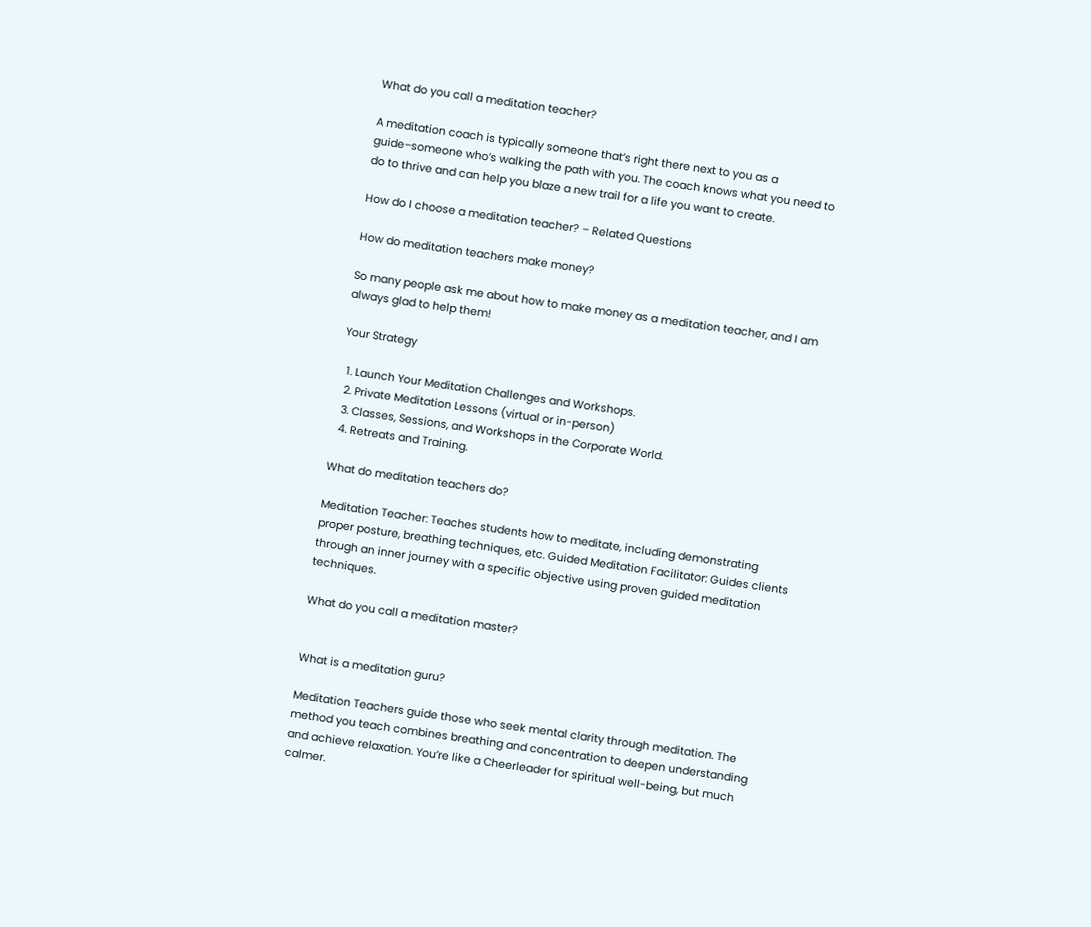What do you call a meditation teacher?

A meditation coach is typically someone that’s right there next to you as a guide–someone who’s walking the path with you. The coach knows what you need to do to thrive and can help you blaze a new trail for a life you want to create.

How do I choose a meditation teacher? – Related Questions

How do meditation teachers make money?

So many people ask me about how to make money as a meditation teacher, and I am always glad to help them!

Your Strategy

  1. Launch Your Meditation Challenges and Workshops.
  2. Private Meditation Lessons (virtual or in-person)
  3. Classes, Sessions, and Workshops in the Corporate World.
  4. Retreats and Training.

What do meditation teachers do?

Meditation Teacher: Teaches students how to meditate, including demonstrating proper posture, breathing techniques, etc. Guided Meditation Facilitator: Guides clients through an inner journey with a specific objective using proven guided meditation techniques.

What do you call a meditation master?


What is a meditation guru?

Meditation Teachers guide those who seek mental clarity through meditation. The method you teach combines breathing and concentration to deepen understanding and achieve relaxation. You’re like a Cheerleader for spiritual well-being, but much calmer.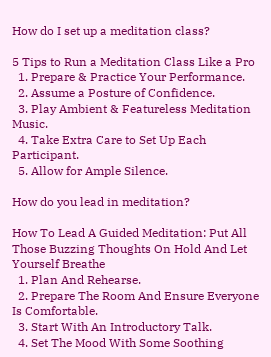How do I set up a meditation class?

5 Tips to Run a Meditation Class Like a Pro
  1. Prepare & Practice Your Performance.
  2. Assume a Posture of Confidence.
  3. Play Ambient & Featureless Meditation Music.
  4. Take Extra Care to Set Up Each Participant.
  5. Allow for Ample Silence.

How do you lead in meditation?

How To Lead A Guided Meditation: Put All Those Buzzing Thoughts On Hold And Let Yourself Breathe
  1. Plan And Rehearse.
  2. Prepare The Room And Ensure Everyone Is Comfortable.
  3. Start With An Introductory Talk.
  4. Set The Mood With Some Soothing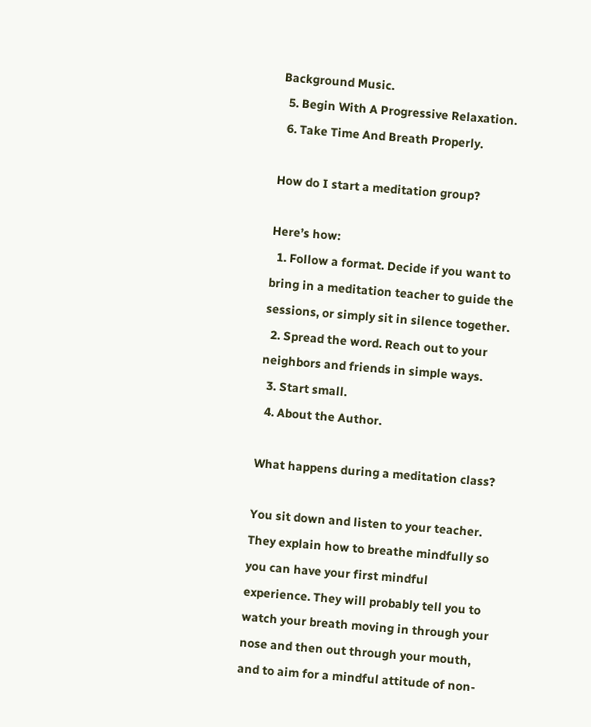Background Music.
  5. Begin With A Progressive Relaxation.
  6. Take Time And Breath Properly.

How do I start a meditation group?

Here’s how:
  1. Follow a format. Decide if you want to bring in a meditation teacher to guide the sessions, or simply sit in silence together.
  2. Spread the word. Reach out to your neighbors and friends in simple ways.
  3. Start small.
  4. About the Author.

What happens during a meditation class?

You sit down and listen to your teacher. They explain how to breathe mindfully so you can have your first mindful experience. They will probably tell you to watch your breath moving in through your nose and then out through your mouth, and to aim for a mindful attitude of non-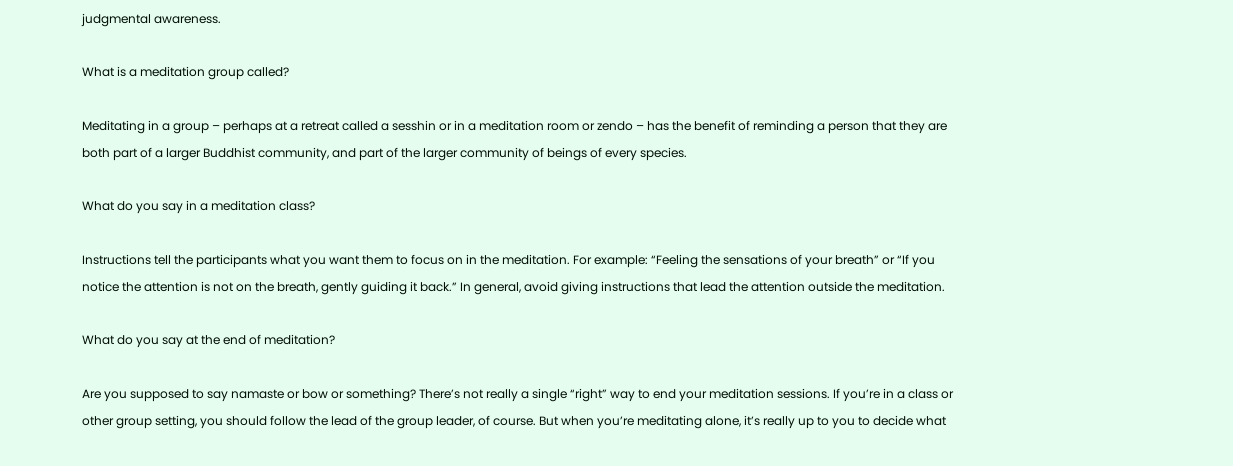judgmental awareness.

What is a meditation group called?

Meditating in a group – perhaps at a retreat called a sesshin or in a meditation room or zendo – has the benefit of reminding a person that they are both part of a larger Buddhist community, and part of the larger community of beings of every species.

What do you say in a meditation class?

Instructions tell the participants what you want them to focus on in the meditation. For example: “Feeling the sensations of your breath” or “If you notice the attention is not on the breath, gently guiding it back.” In general, avoid giving instructions that lead the attention outside the meditation.

What do you say at the end of meditation?

Are you supposed to say namaste or bow or something? There’s not really a single “right” way to end your meditation sessions. If you’re in a class or other group setting, you should follow the lead of the group leader, of course. But when you’re meditating alone, it’s really up to you to decide what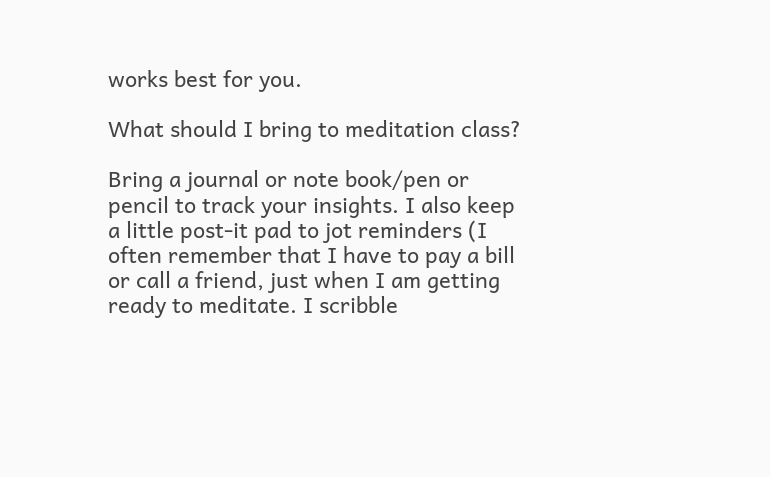works best for you.

What should I bring to meditation class?

Bring a journal or note book/pen or pencil to track your insights. I also keep a little post-it pad to jot reminders (I often remember that I have to pay a bill or call a friend, just when I am getting ready to meditate. I scribble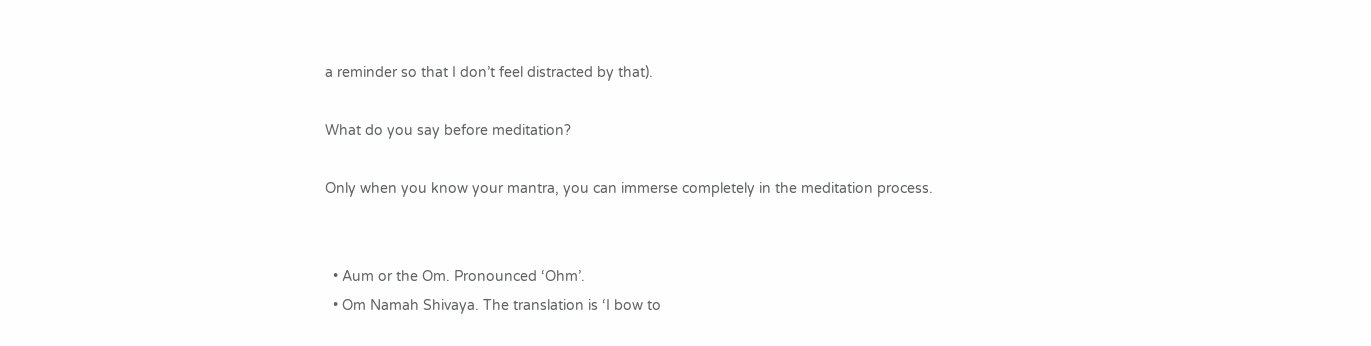a reminder so that I don’t feel distracted by that).

What do you say before meditation?

Only when you know your mantra, you can immerse completely in the meditation process.


  • Aum or the Om. Pronounced ‘Ohm’.
  • Om Namah Shivaya. The translation is ‘I bow to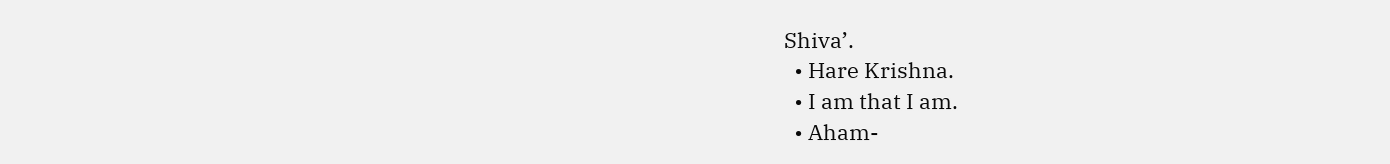Shiva’.
  • Hare Krishna.
  • I am that I am.
  • Aham-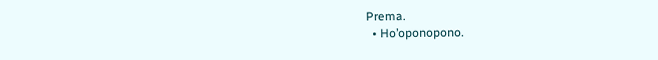Prema.
  • Ho’oponopono.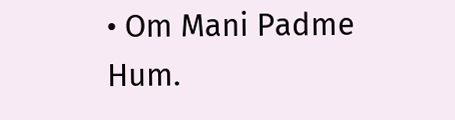• Om Mani Padme Hum.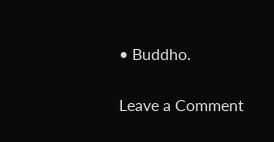• Buddho.

Leave a Comment